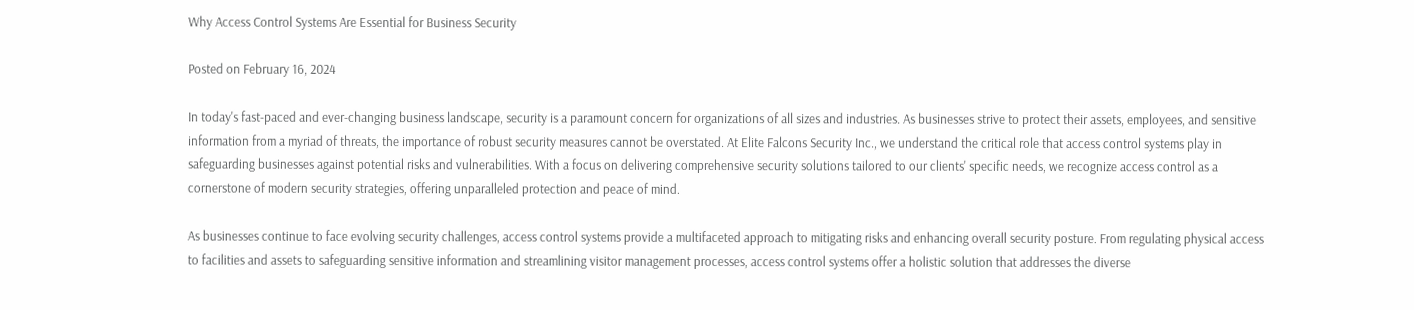Why Access Control Systems Are Essential for Business Security

Posted on February 16, 2024

In today's fast-paced and ever-changing business landscape, security is a paramount concern for organizations of all sizes and industries. As businesses strive to protect their assets, employees, and sensitive information from a myriad of threats, the importance of robust security measures cannot be overstated. At Elite Falcons Security Inc., we understand the critical role that access control systems play in safeguarding businesses against potential risks and vulnerabilities. With a focus on delivering comprehensive security solutions tailored to our clients' specific needs, we recognize access control as a cornerstone of modern security strategies, offering unparalleled protection and peace of mind.

As businesses continue to face evolving security challenges, access control systems provide a multifaceted approach to mitigating risks and enhancing overall security posture. From regulating physical access to facilities and assets to safeguarding sensitive information and streamlining visitor management processes, access control systems offer a holistic solution that addresses the diverse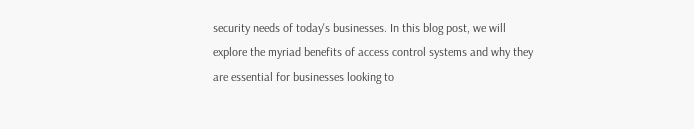security needs of today's businesses. In this blog post, we will explore the myriad benefits of access control systems and why they are essential for businesses looking to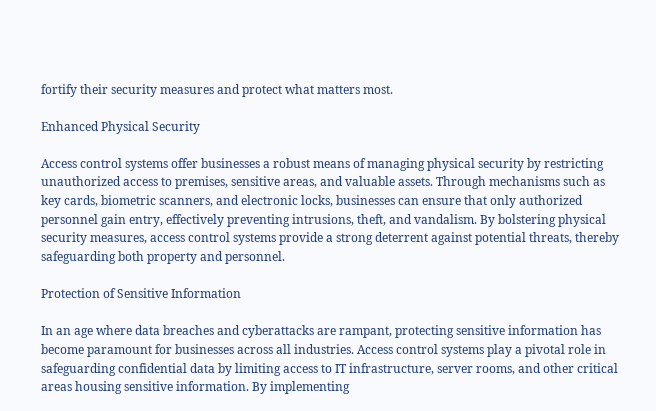fortify their security measures and protect what matters most.

Enhanced Physical Security

Access control systems offer businesses a robust means of managing physical security by restricting unauthorized access to premises, sensitive areas, and valuable assets. Through mechanisms such as key cards, biometric scanners, and electronic locks, businesses can ensure that only authorized personnel gain entry, effectively preventing intrusions, theft, and vandalism. By bolstering physical security measures, access control systems provide a strong deterrent against potential threats, thereby safeguarding both property and personnel.

Protection of Sensitive Information

In an age where data breaches and cyberattacks are rampant, protecting sensitive information has become paramount for businesses across all industries. Access control systems play a pivotal role in safeguarding confidential data by limiting access to IT infrastructure, server rooms, and other critical areas housing sensitive information. By implementing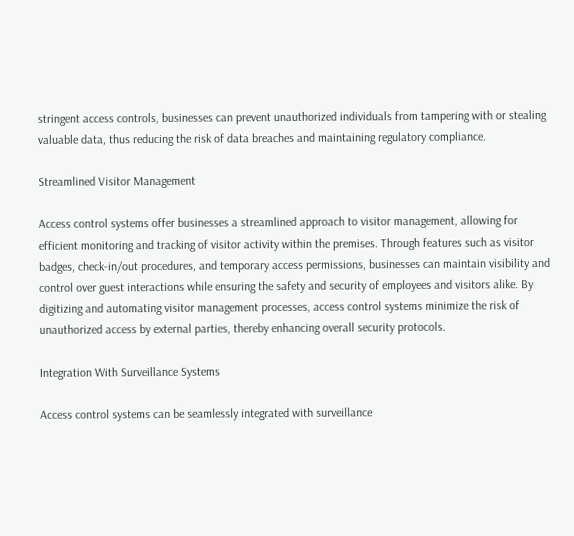stringent access controls, businesses can prevent unauthorized individuals from tampering with or stealing valuable data, thus reducing the risk of data breaches and maintaining regulatory compliance.

Streamlined Visitor Management

Access control systems offer businesses a streamlined approach to visitor management, allowing for efficient monitoring and tracking of visitor activity within the premises. Through features such as visitor badges, check-in/out procedures, and temporary access permissions, businesses can maintain visibility and control over guest interactions while ensuring the safety and security of employees and visitors alike. By digitizing and automating visitor management processes, access control systems minimize the risk of unauthorized access by external parties, thereby enhancing overall security protocols.

Integration With Surveillance Systems

Access control systems can be seamlessly integrated with surveillance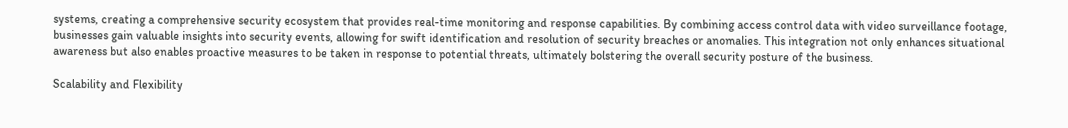systems, creating a comprehensive security ecosystem that provides real-time monitoring and response capabilities. By combining access control data with video surveillance footage, businesses gain valuable insights into security events, allowing for swift identification and resolution of security breaches or anomalies. This integration not only enhances situational awareness but also enables proactive measures to be taken in response to potential threats, ultimately bolstering the overall security posture of the business.

Scalability and Flexibility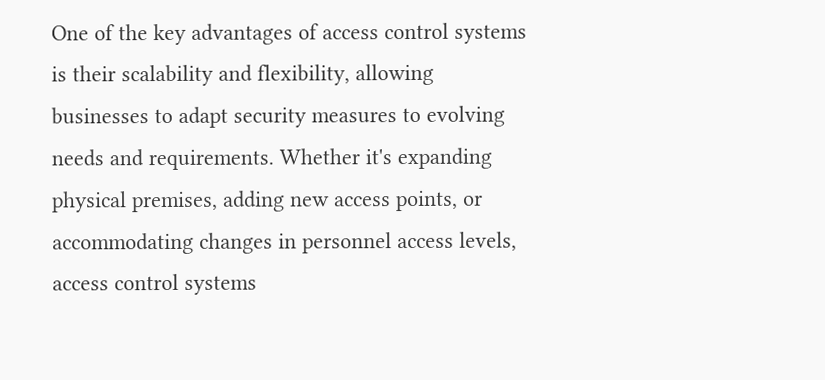One of the key advantages of access control systems is their scalability and flexibility, allowing businesses to adapt security measures to evolving needs and requirements. Whether it's expanding physical premises, adding new access points, or accommodating changes in personnel access levels, access control systems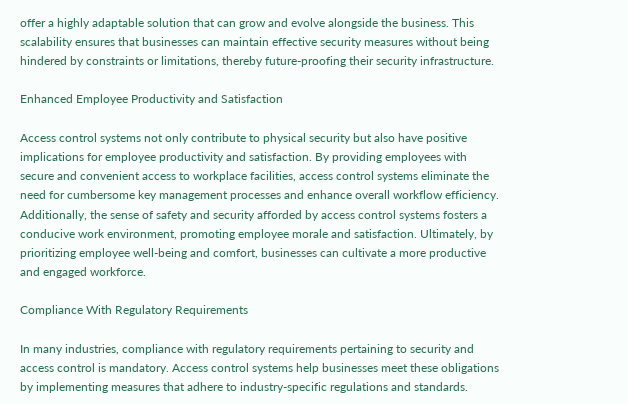offer a highly adaptable solution that can grow and evolve alongside the business. This scalability ensures that businesses can maintain effective security measures without being hindered by constraints or limitations, thereby future-proofing their security infrastructure.

Enhanced Employee Productivity and Satisfaction

Access control systems not only contribute to physical security but also have positive implications for employee productivity and satisfaction. By providing employees with secure and convenient access to workplace facilities, access control systems eliminate the need for cumbersome key management processes and enhance overall workflow efficiency. Additionally, the sense of safety and security afforded by access control systems fosters a conducive work environment, promoting employee morale and satisfaction. Ultimately, by prioritizing employee well-being and comfort, businesses can cultivate a more productive and engaged workforce.

Compliance With Regulatory Requirements

In many industries, compliance with regulatory requirements pertaining to security and access control is mandatory. Access control systems help businesses meet these obligations by implementing measures that adhere to industry-specific regulations and standards.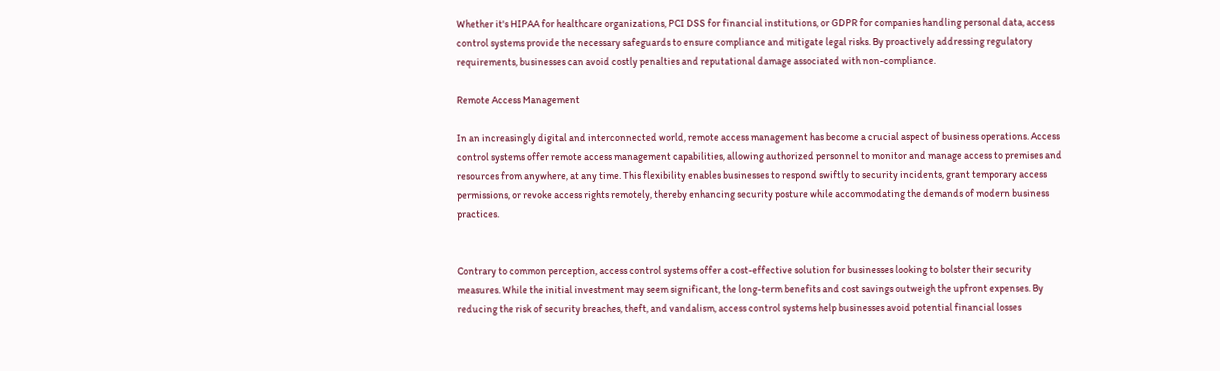Whether it's HIPAA for healthcare organizations, PCI DSS for financial institutions, or GDPR for companies handling personal data, access control systems provide the necessary safeguards to ensure compliance and mitigate legal risks. By proactively addressing regulatory requirements, businesses can avoid costly penalties and reputational damage associated with non-compliance.

Remote Access Management

In an increasingly digital and interconnected world, remote access management has become a crucial aspect of business operations. Access control systems offer remote access management capabilities, allowing authorized personnel to monitor and manage access to premises and resources from anywhere, at any time. This flexibility enables businesses to respond swiftly to security incidents, grant temporary access permissions, or revoke access rights remotely, thereby enhancing security posture while accommodating the demands of modern business practices.


Contrary to common perception, access control systems offer a cost-effective solution for businesses looking to bolster their security measures. While the initial investment may seem significant, the long-term benefits and cost savings outweigh the upfront expenses. By reducing the risk of security breaches, theft, and vandalism, access control systems help businesses avoid potential financial losses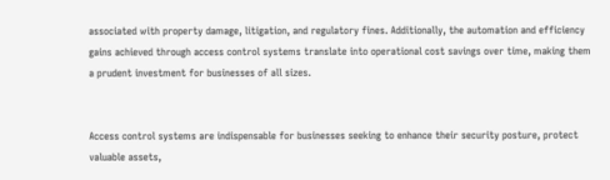associated with property damage, litigation, and regulatory fines. Additionally, the automation and efficiency gains achieved through access control systems translate into operational cost savings over time, making them a prudent investment for businesses of all sizes.


Access control systems are indispensable for businesses seeking to enhance their security posture, protect valuable assets,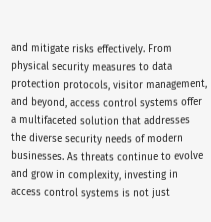and mitigate risks effectively. From physical security measures to data protection protocols, visitor management, and beyond, access control systems offer a multifaceted solution that addresses the diverse security needs of modern businesses. As threats continue to evolve and grow in complexity, investing in access control systems is not just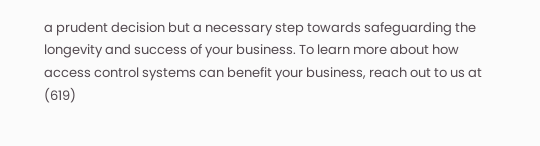a prudent decision but a necessary step towards safeguarding the longevity and success of your business. To learn more about how access control systems can benefit your business, reach out to us at (619)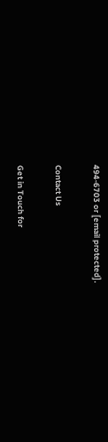494-6703 or [email protected].

Contact Us

Get in Touch for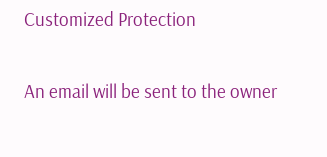Customized Protection

An email will be sent to the owner